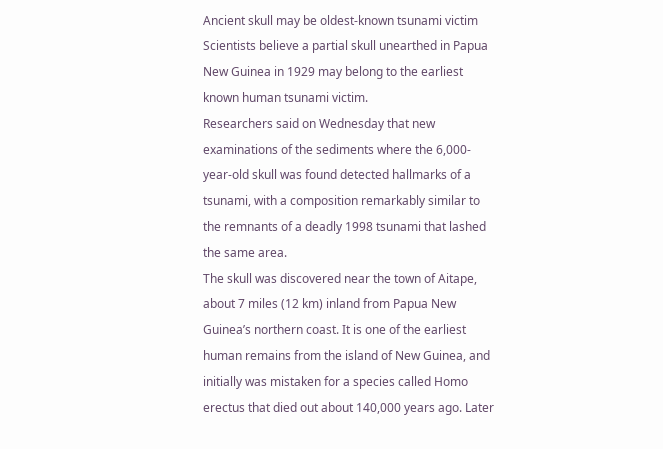Ancient skull may be oldest-known tsunami victim
Scientists believe a partial skull unearthed in Papua New Guinea in 1929 may belong to the earliest known human tsunami victim.
Researchers said on Wednesday that new examinations of the sediments where the 6,000-year-old skull was found detected hallmarks of a tsunami, with a composition remarkably similar to the remnants of a deadly 1998 tsunami that lashed the same area.
The skull was discovered near the town of Aitape, about 7 miles (12 km) inland from Papua New Guinea’s northern coast. It is one of the earliest human remains from the island of New Guinea, and initially was mistaken for a species called Homo erectus that died out about 140,000 years ago. Later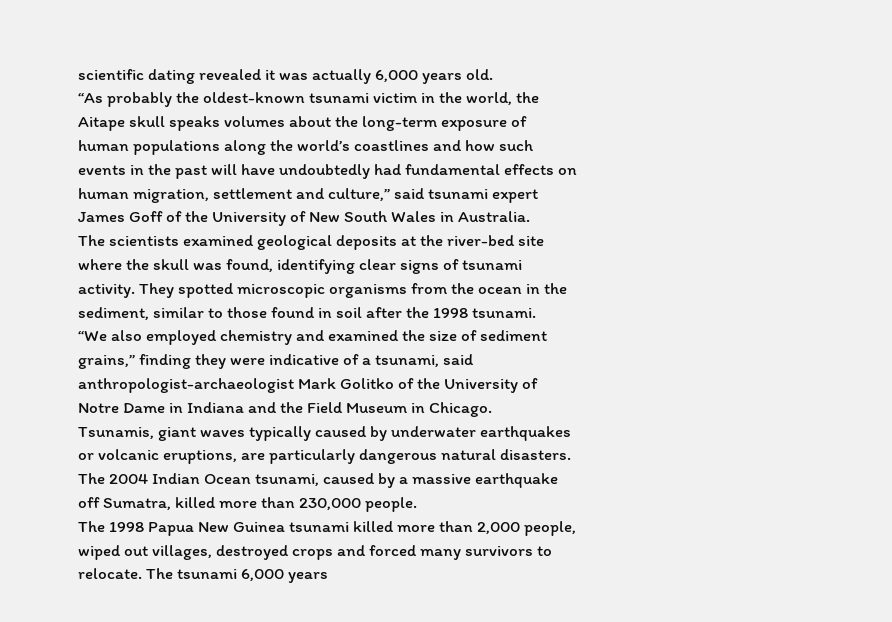scientific dating revealed it was actually 6,000 years old.
“As probably the oldest-known tsunami victim in the world, the Aitape skull speaks volumes about the long-term exposure of human populations along the world’s coastlines and how such events in the past will have undoubtedly had fundamental effects on human migration, settlement and culture,” said tsunami expert James Goff of the University of New South Wales in Australia.
The scientists examined geological deposits at the river-bed site where the skull was found, identifying clear signs of tsunami activity. They spotted microscopic organisms from the ocean in the sediment, similar to those found in soil after the 1998 tsunami.
“We also employed chemistry and examined the size of sediment grains,” finding they were indicative of a tsunami, said anthropologist-archaeologist Mark Golitko of the University of Notre Dame in Indiana and the Field Museum in Chicago.
Tsunamis, giant waves typically caused by underwater earthquakes or volcanic eruptions, are particularly dangerous natural disasters. The 2004 Indian Ocean tsunami, caused by a massive earthquake off Sumatra, killed more than 230,000 people.
The 1998 Papua New Guinea tsunami killed more than 2,000 people, wiped out villages, destroyed crops and forced many survivors to relocate. The tsunami 6,000 years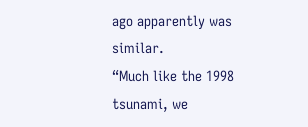ago apparently was similar.
“Much like the 1998 tsunami, we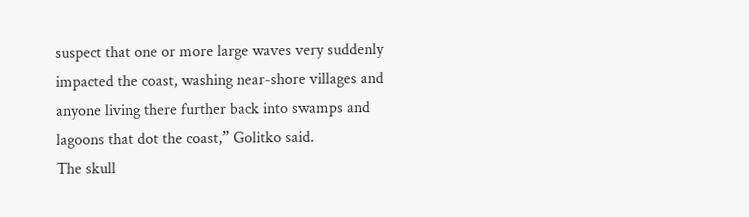suspect that one or more large waves very suddenly impacted the coast, washing near-shore villages and anyone living there further back into swamps and lagoons that dot the coast,” Golitko said.
The skull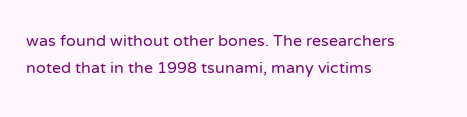was found without other bones. The researchers noted that in the 1998 tsunami, many victims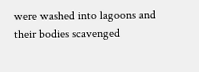were washed into lagoons and their bodies scavenged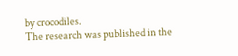by crocodiles.
The research was published in the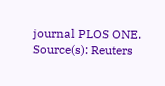journal PLOS ONE.
Source(s): Reuters